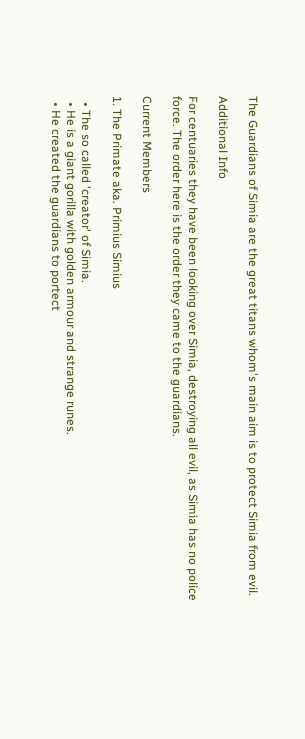The Guardians of Simia are the great titans whom's main aim is to protect Simia from evil.

Additional Info

For centuaries they have been looking over Simia, destroying all evil, as Simia has no police force. The order here is the order they came to the guardians.

Current Members

1. The Primate aka. Primius Simius

  • The so called 'creator' of Simia.
  • He is a giant gorilla with golden armour and strange runes.
  • He created the guardians to portect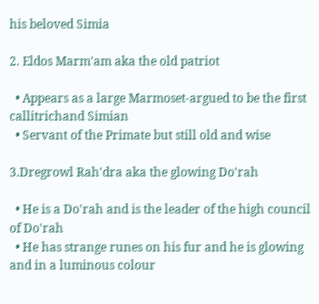his beloved Simia

2. Eldos Marm'am aka the old patriot

  • Appears as a large Marmoset-argued to be the first callitrichand Simian
  • Servant of the Primate but still old and wise

3.Dregrowl Rah'dra aka the glowing Do'rah

  • He is a Do'rah and is the leader of the high council of Do'rah
  • He has strange runes on his fur and he is glowing and in a luminous colour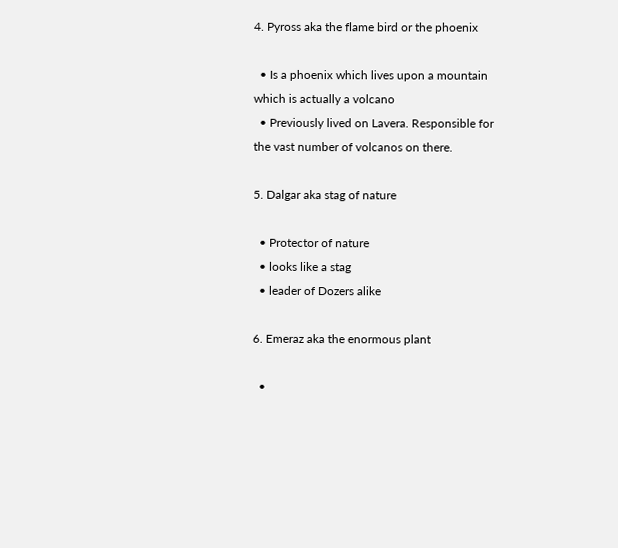4. Pyross aka the flame bird or the phoenix

  • Is a phoenix which lives upon a mountain which is actually a volcano
  • Previously lived on Lavera. Responsible for the vast number of volcanos on there.

5. Dalgar aka stag of nature

  • Protector of nature
  • looks like a stag
  • leader of Dozers alike

6. Emeraz aka the enormous plant

  •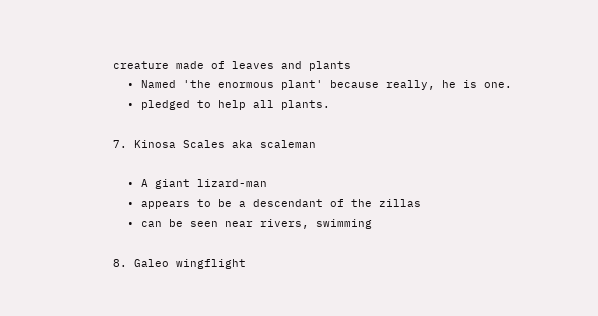creature made of leaves and plants
  • Named 'the enormous plant' because really, he is one.
  • pledged to help all plants.

7. Kinosa Scales aka scaleman

  • A giant lizard-man
  • appears to be a descendant of the zillas
  • can be seen near rivers, swimming

8. Galeo wingflight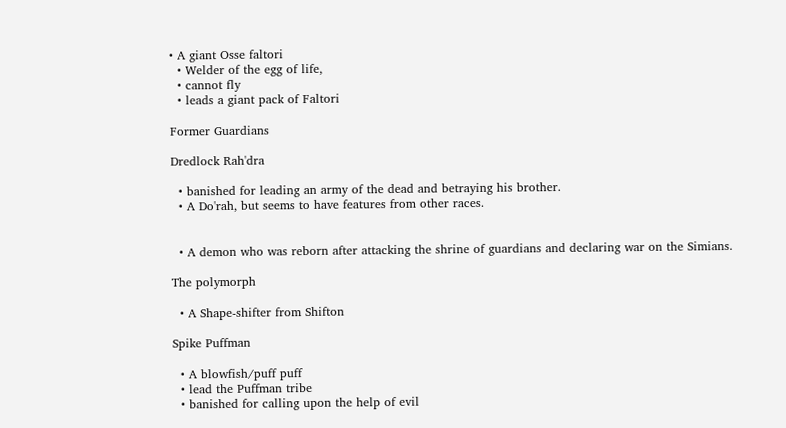• A giant Osse faltori
  • Welder of the egg of life,
  • cannot fly
  • leads a giant pack of Faltori

Former Guardians

Dredlock Rah'dra

  • banished for leading an army of the dead and betraying his brother.
  • A Do'rah, but seems to have features from other races.


  • A demon who was reborn after attacking the shrine of guardians and declaring war on the Simians.

The polymorph

  • A Shape-shifter from Shifton

Spike Puffman

  • A blowfish/puff puff
  • lead the Puffman tribe
  • banished for calling upon the help of evil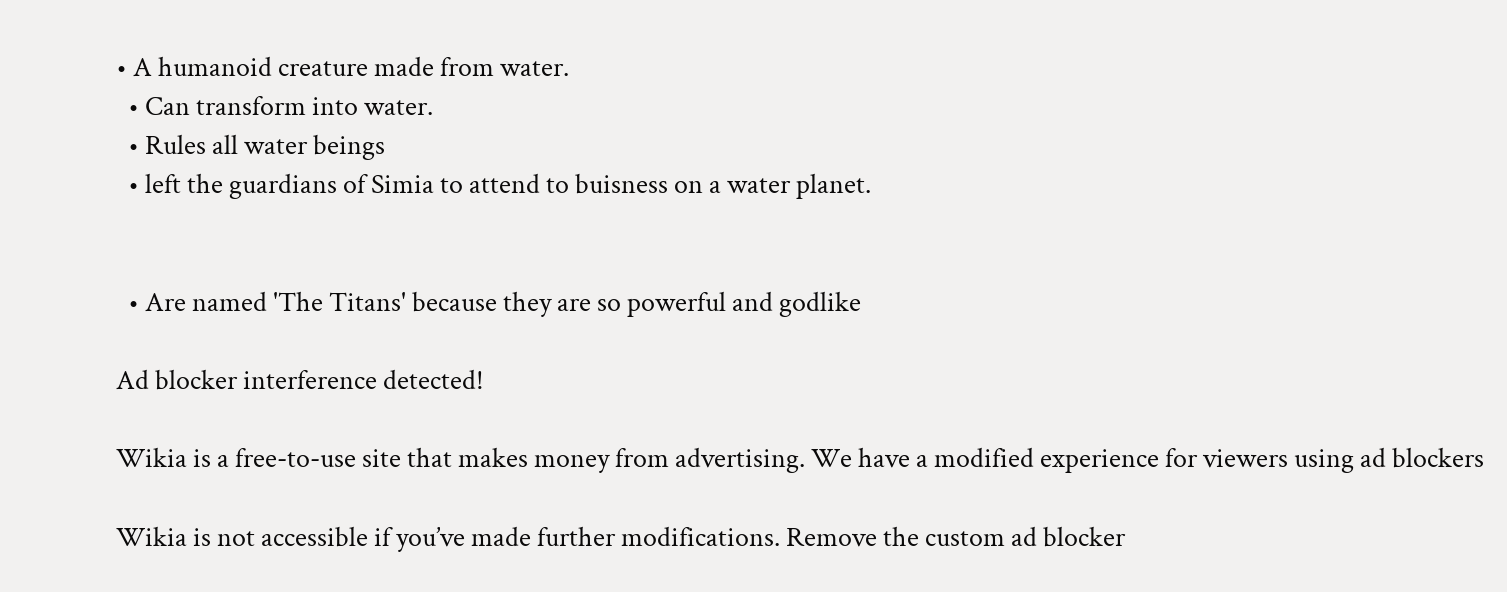• A humanoid creature made from water.
  • Can transform into water.
  • Rules all water beings
  • left the guardians of Simia to attend to buisness on a water planet.


  • Are named 'The Titans' because they are so powerful and godlike

Ad blocker interference detected!

Wikia is a free-to-use site that makes money from advertising. We have a modified experience for viewers using ad blockers

Wikia is not accessible if you’ve made further modifications. Remove the custom ad blocker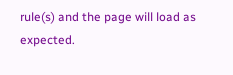rule(s) and the page will load as expected.